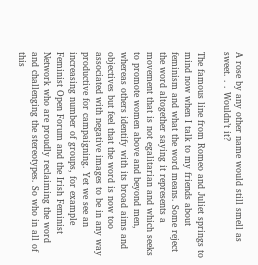A rose by any other name would still smell as sweet. . . Wouldn’t it?

The famous line from Romeo and Juliet springs to mind now when I talk to my friends about feminism and what the word means. Some reject the word altogether saying it represents a movement that is not egalitarian and which seeks to promote women above and beyond men, whereas others identify with its broad aims and objectives but feel that the word is now too associated with negative images to be in any way productive for campaigning. Yet we see an increasing number of groups, for example Feminist Open Forum and the Irish Feminist Network who are proudly reclaiming the word and challenging the stereotypes. So who in all of this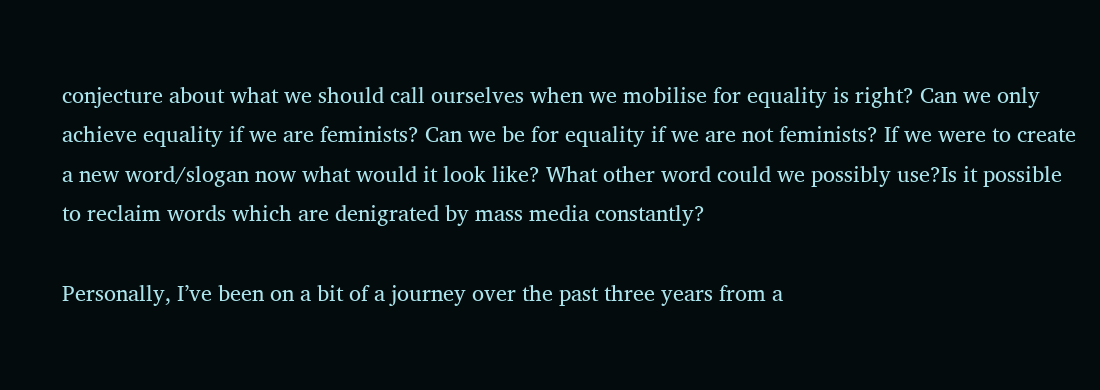conjecture about what we should call ourselves when we mobilise for equality is right? Can we only achieve equality if we are feminists? Can we be for equality if we are not feminists? If we were to create a new word/slogan now what would it look like? What other word could we possibly use?Is it possible to reclaim words which are denigrated by mass media constantly?

Personally, I’ve been on a bit of a journey over the past three years from a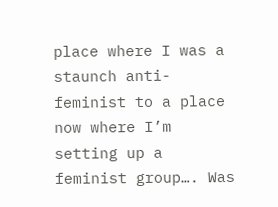place where I was a staunch anti-feminist to a place now where I’m setting up a feminist group…. Was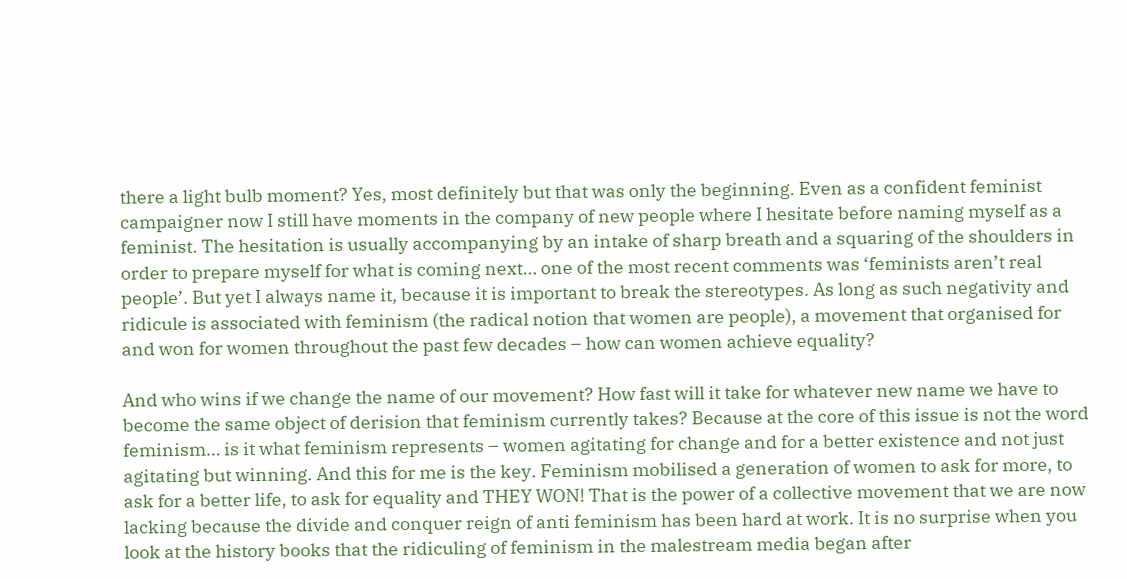there a light bulb moment? Yes, most definitely but that was only the beginning. Even as a confident feminist campaigner now I still have moments in the company of new people where I hesitate before naming myself as a feminist. The hesitation is usually accompanying by an intake of sharp breath and a squaring of the shoulders in order to prepare myself for what is coming next… one of the most recent comments was ‘feminists aren’t real people’. But yet I always name it, because it is important to break the stereotypes. As long as such negativity and ridicule is associated with feminism (the radical notion that women are people), a movement that organised for and won for women throughout the past few decades – how can women achieve equality?

And who wins if we change the name of our movement? How fast will it take for whatever new name we have to become the same object of derision that feminism currently takes? Because at the core of this issue is not the word feminism… is it what feminism represents – women agitating for change and for a better existence and not just agitating but winning. And this for me is the key. Feminism mobilised a generation of women to ask for more, to ask for a better life, to ask for equality and THEY WON! That is the power of a collective movement that we are now lacking because the divide and conquer reign of anti feminism has been hard at work. It is no surprise when you look at the history books that the ridiculing of feminism in the malestream media began after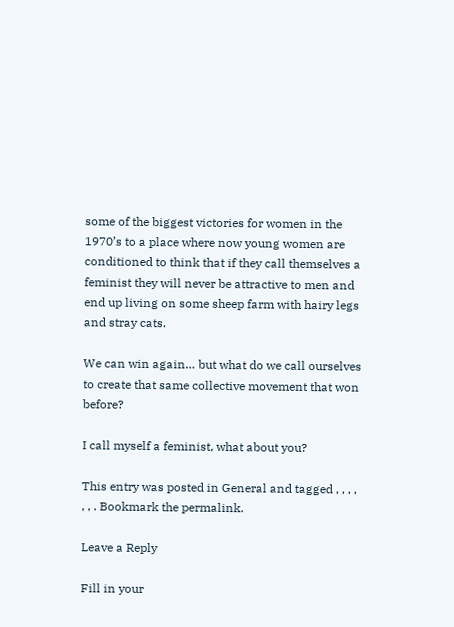some of the biggest victories for women in the 1970’s to a place where now young women are conditioned to think that if they call themselves a feminist they will never be attractive to men and end up living on some sheep farm with hairy legs and stray cats.

We can win again… but what do we call ourselves to create that same collective movement that won before?

I call myself a feminist, what about you?

This entry was posted in General and tagged , , , , , , . Bookmark the permalink.

Leave a Reply

Fill in your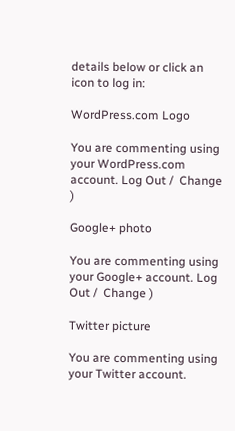details below or click an icon to log in:

WordPress.com Logo

You are commenting using your WordPress.com account. Log Out /  Change )

Google+ photo

You are commenting using your Google+ account. Log Out /  Change )

Twitter picture

You are commenting using your Twitter account.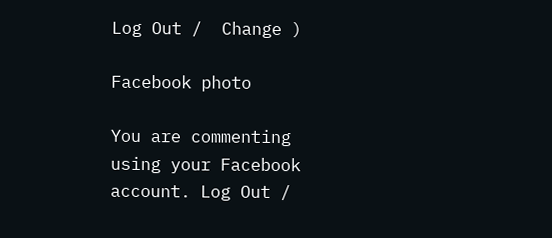Log Out /  Change )

Facebook photo

You are commenting using your Facebook account. Log Out /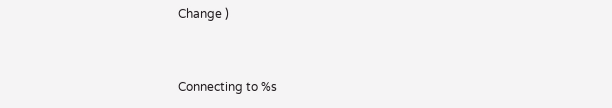Change )


Connecting to %s